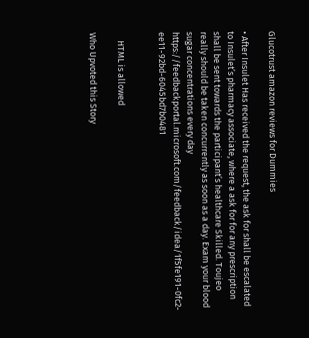Glucotrust amazon reviews for Dummies

• After Insulet Has received the request, the ask for shall be escalated to Insulet’s pharmacy associate, where a ask for for any prescription shall be sent towards the participant’s healthcare Skilled. Toujeo really should be taken concurrently as soon as a day. Exam your blood sugar concentrations every day https://feedbackportal.microsoft.com/feedback/idea/1f5fe191-0fc2-ee11-92bd-6045bd7b0481


    HTML is allowed

Who Upvoted this Story